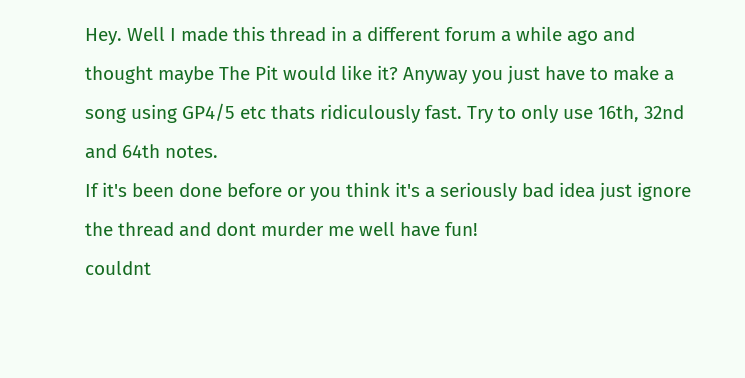Hey. Well I made this thread in a different forum a while ago and thought maybe The Pit would like it? Anyway you just have to make a song using GP4/5 etc thats ridiculously fast. Try to only use 16th, 32nd and 64th notes.
If it's been done before or you think it's a seriously bad idea just ignore the thread and dont murder me well have fun!
couldnt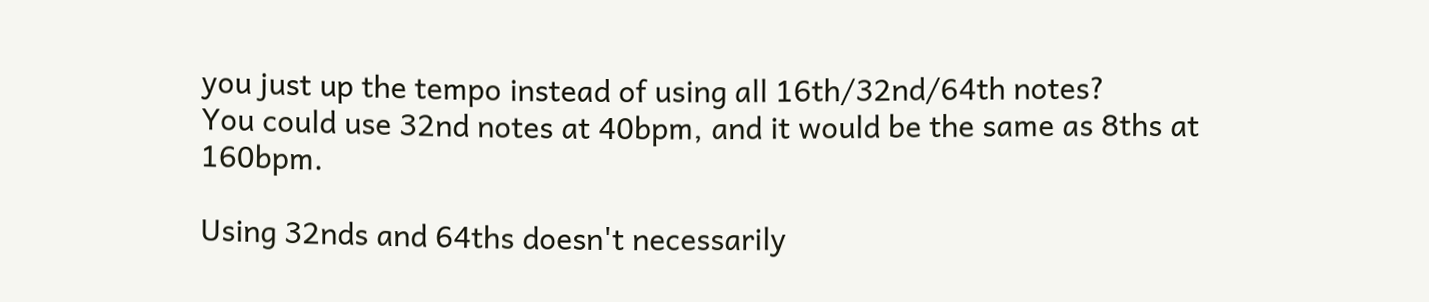you just up the tempo instead of using all 16th/32nd/64th notes?
You could use 32nd notes at 40bpm, and it would be the same as 8ths at 160bpm.

Using 32nds and 64ths doesn't necessarily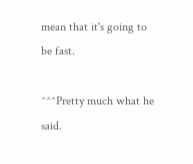mean that it's going to be fast.

^^^Pretty much what he said.